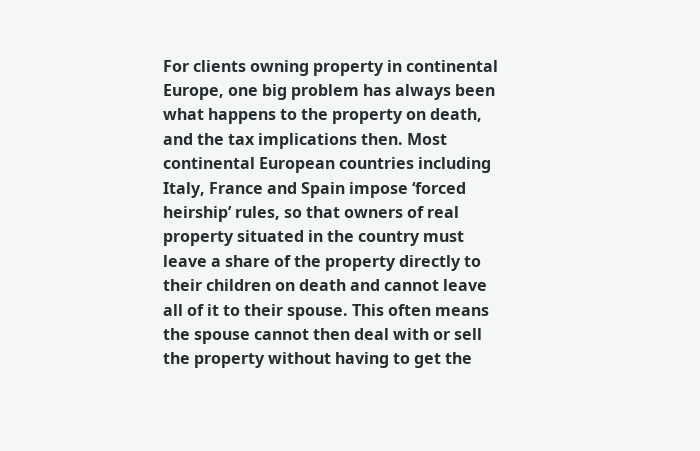For clients owning property in continental Europe, one big problem has always been what happens to the property on death, and the tax implications then. Most continental European countries including Italy, France and Spain impose ‘forced heirship’ rules, so that owners of real property situated in the country must leave a share of the property directly to their children on death and cannot leave all of it to their spouse. This often means the spouse cannot then deal with or sell the property without having to get the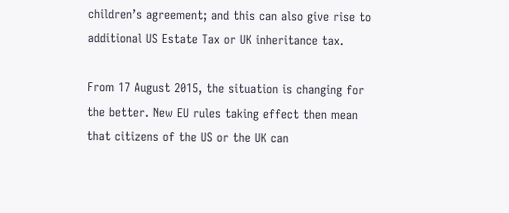children’s agreement; and this can also give rise to additional US Estate Tax or UK inheritance tax.

From 17 August 2015, the situation is changing for the better. New EU rules taking effect then mean that citizens of the US or the UK can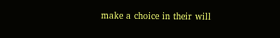make a choice in their will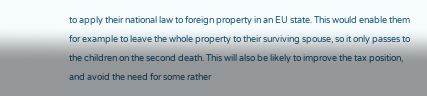to apply their national law to foreign property in an EU state. This would enable them for example to leave the whole property to their surviving spouse, so it only passes to the children on the second death. This will also be likely to improve the tax position, and avoid the need for some rather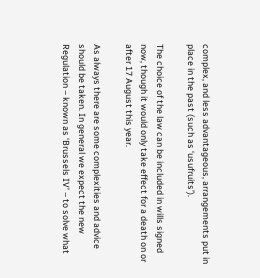complex, and less advantageous, arrangements put in place in the past (such as ‘usufruits’).

The choice of the law can be included in wills signed now, though it would only take effect for a death on or after 17 August this year.

As always there are some complexities and advice should be taken. In general we expect the new Regulation – known as ‘Brussels IV’ – to solve what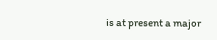is at present a major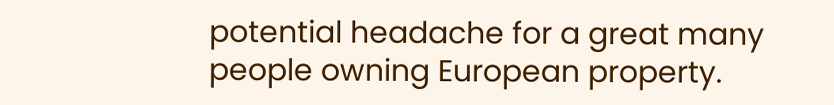potential headache for a great many people owning European property.